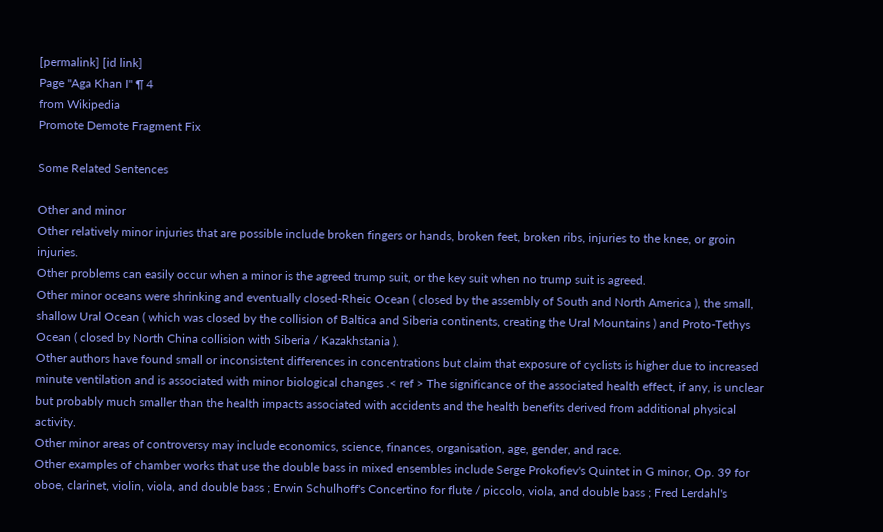[permalink] [id link]
Page "Aga Khan I" ¶ 4
from Wikipedia
Promote Demote Fragment Fix

Some Related Sentences

Other and minor
Other relatively minor injuries that are possible include broken fingers or hands, broken feet, broken ribs, injuries to the knee, or groin injuries.
Other problems can easily occur when a minor is the agreed trump suit, or the key suit when no trump suit is agreed.
Other minor oceans were shrinking and eventually closed-Rheic Ocean ( closed by the assembly of South and North America ), the small, shallow Ural Ocean ( which was closed by the collision of Baltica and Siberia continents, creating the Ural Mountains ) and Proto-Tethys Ocean ( closed by North China collision with Siberia / Kazakhstania ).
Other authors have found small or inconsistent differences in concentrations but claim that exposure of cyclists is higher due to increased minute ventilation and is associated with minor biological changes .< ref > The significance of the associated health effect, if any, is unclear but probably much smaller than the health impacts associated with accidents and the health benefits derived from additional physical activity.
Other minor areas of controversy may include economics, science, finances, organisation, age, gender, and race.
Other examples of chamber works that use the double bass in mixed ensembles include Serge Prokofiev's Quintet in G minor, Op. 39 for oboe, clarinet, violin, viola, and double bass ; Erwin Schulhoff's Concertino for flute / piccolo, viola, and double bass ; Fred Lerdahl's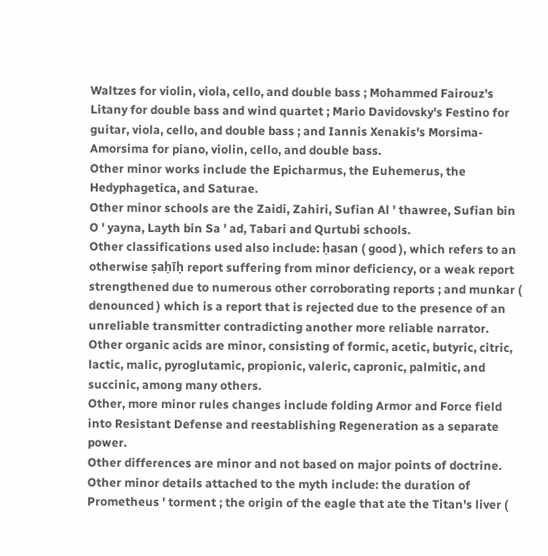Waltzes for violin, viola, cello, and double bass ; Mohammed Fairouz's Litany for double bass and wind quartet ; Mario Davidovsky's Festino for guitar, viola, cello, and double bass ; and Iannis Xenakis's Morsima-Amorsima for piano, violin, cello, and double bass.
Other minor works include the Epicharmus, the Euhemerus, the Hedyphagetica, and Saturae.
Other minor schools are the Zaidi, Zahiri, Sufian Al ' thawree, Sufian bin O ' yayna, Layth bin Sa ' ad, Tabari and Qurtubi schools.
Other classifications used also include: ḥasan ( good ), which refers to an otherwise ṣaḥīḥ report suffering from minor deficiency, or a weak report strengthened due to numerous other corroborating reports ; and munkar ( denounced ) which is a report that is rejected due to the presence of an unreliable transmitter contradicting another more reliable narrator.
Other organic acids are minor, consisting of formic, acetic, butyric, citric, lactic, malic, pyroglutamic, propionic, valeric, capronic, palmitic, and succinic, among many others.
Other, more minor rules changes include folding Armor and Force field into Resistant Defense and reestablishing Regeneration as a separate power.
Other differences are minor and not based on major points of doctrine.
Other minor details attached to the myth include: the duration of Prometheus ' torment ; the origin of the eagle that ate the Titan's liver (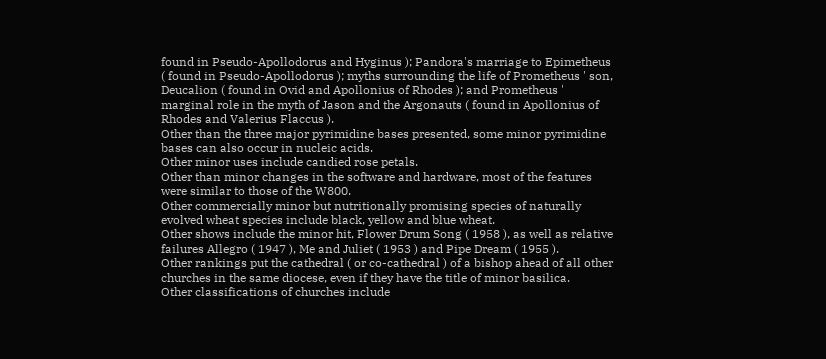found in Pseudo-Apollodorus and Hyginus ); Pandora's marriage to Epimetheus ( found in Pseudo-Apollodorus ); myths surrounding the life of Prometheus ' son, Deucalion ( found in Ovid and Apollonius of Rhodes ); and Prometheus ' marginal role in the myth of Jason and the Argonauts ( found in Apollonius of Rhodes and Valerius Flaccus ).
Other than the three major pyrimidine bases presented, some minor pyrimidine bases can also occur in nucleic acids.
Other minor uses include candied rose petals.
Other than minor changes in the software and hardware, most of the features were similar to those of the W800.
Other commercially minor but nutritionally promising species of naturally evolved wheat species include black, yellow and blue wheat.
Other shows include the minor hit, Flower Drum Song ( 1958 ), as well as relative failures Allegro ( 1947 ), Me and Juliet ( 1953 ) and Pipe Dream ( 1955 ).
Other rankings put the cathedral ( or co-cathedral ) of a bishop ahead of all other churches in the same diocese, even if they have the title of minor basilica.
Other classifications of churches include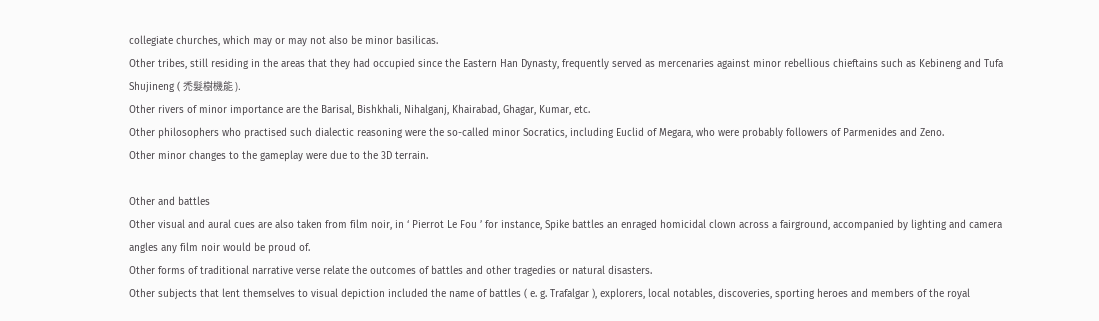collegiate churches, which may or may not also be minor basilicas.
Other tribes, still residing in the areas that they had occupied since the Eastern Han Dynasty, frequently served as mercenaries against minor rebellious chieftains such as Kebineng and Tufa Shujineng ( 禿髮樹機能 ).
Other rivers of minor importance are the Barisal, Bishkhali, Nihalganj, Khairabad, Ghagar, Kumar, etc.
Other philosophers who practised such dialectic reasoning were the so-called minor Socratics, including Euclid of Megara, who were probably followers of Parmenides and Zeno.
Other minor changes to the gameplay were due to the 3D terrain.

Other and battles
Other visual and aural cues are also taken from film noir, in ‘ Pierrot Le Fou ’ for instance, Spike battles an enraged homicidal clown across a fairground, accompanied by lighting and camera angles any film noir would be proud of.
Other forms of traditional narrative verse relate the outcomes of battles and other tragedies or natural disasters.
Other subjects that lent themselves to visual depiction included the name of battles ( e. g. Trafalgar ), explorers, local notables, discoveries, sporting heroes and members of the royal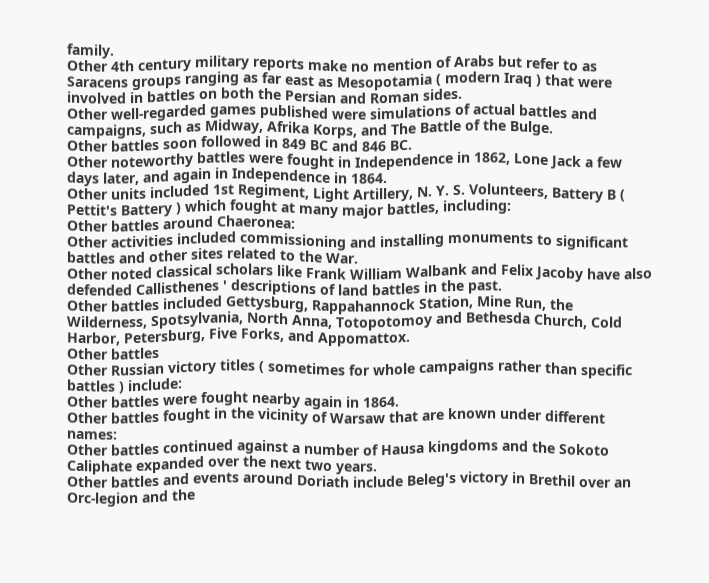family.
Other 4th century military reports make no mention of Arabs but refer to as Saracens groups ranging as far east as Mesopotamia ( modern Iraq ) that were involved in battles on both the Persian and Roman sides.
Other well-regarded games published were simulations of actual battles and campaigns, such as Midway, Afrika Korps, and The Battle of the Bulge.
Other battles soon followed in 849 BC and 846 BC.
Other noteworthy battles were fought in Independence in 1862, Lone Jack a few days later, and again in Independence in 1864.
Other units included 1st Regiment, Light Artillery, N. Y. S. Volunteers, Battery B ( Pettit's Battery ) which fought at many major battles, including:
Other battles around Chaeronea:
Other activities included commissioning and installing monuments to significant battles and other sites related to the War.
Other noted classical scholars like Frank William Walbank and Felix Jacoby have also defended Callisthenes ' descriptions of land battles in the past.
Other battles included Gettysburg, Rappahannock Station, Mine Run, the Wilderness, Spotsylvania, North Anna, Totopotomoy and Bethesda Church, Cold Harbor, Petersburg, Five Forks, and Appomattox.
Other battles
Other Russian victory titles ( sometimes for whole campaigns rather than specific battles ) include:
Other battles were fought nearby again in 1864.
Other battles fought in the vicinity of Warsaw that are known under different names:
Other battles continued against a number of Hausa kingdoms and the Sokoto Caliphate expanded over the next two years.
Other battles and events around Doriath include Beleg's victory in Brethil over an Orc-legion and the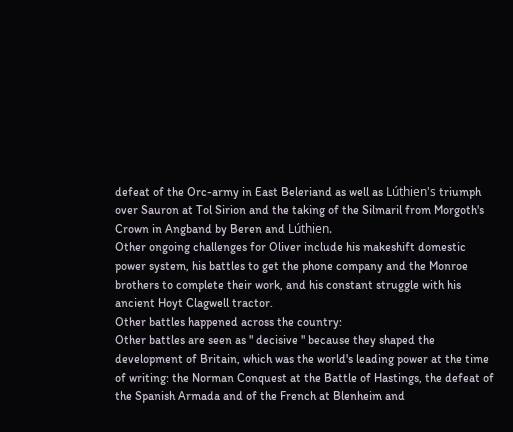defeat of the Orc-army in East Beleriand as well as Lúthien's triumph over Sauron at Tol Sirion and the taking of the Silmaril from Morgoth's Crown in Angband by Beren and Lúthien.
Other ongoing challenges for Oliver include his makeshift domestic power system, his battles to get the phone company and the Monroe brothers to complete their work, and his constant struggle with his ancient Hoyt Clagwell tractor.
Other battles happened across the country:
Other battles are seen as " decisive " because they shaped the development of Britain, which was the world's leading power at the time of writing: the Norman Conquest at the Battle of Hastings, the defeat of the Spanish Armada and of the French at Blenheim and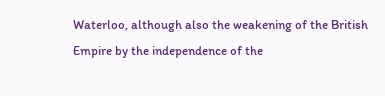Waterloo, although also the weakening of the British Empire by the independence of the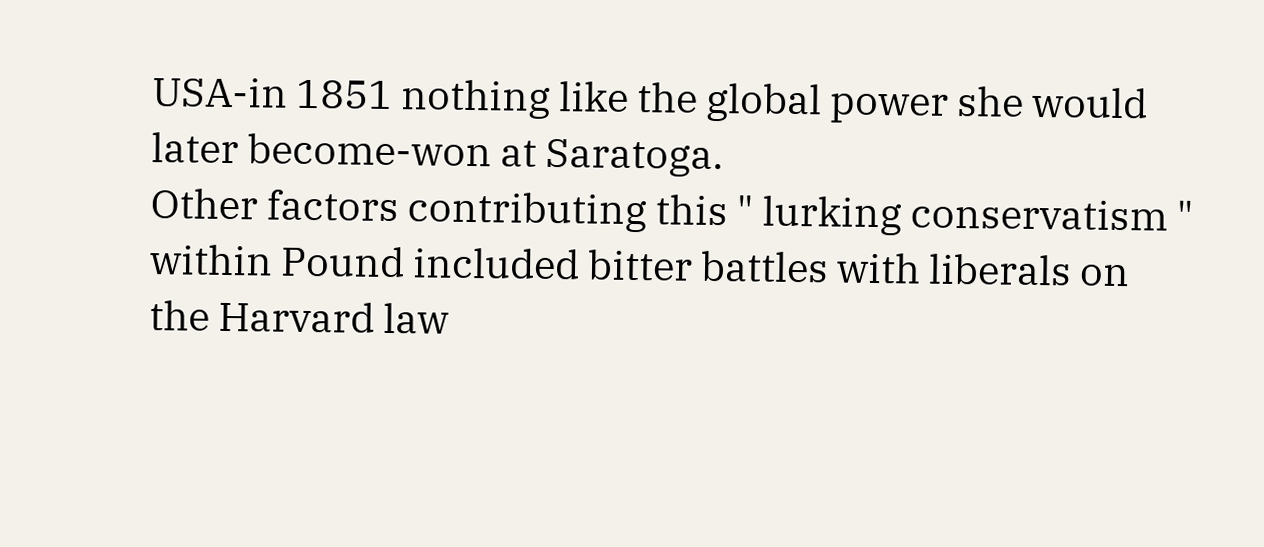USA-in 1851 nothing like the global power she would later become-won at Saratoga.
Other factors contributing this " lurking conservatism " within Pound included bitter battles with liberals on the Harvard law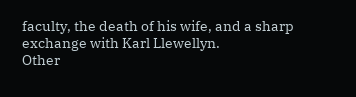faculty, the death of his wife, and a sharp exchange with Karl Llewellyn.
Other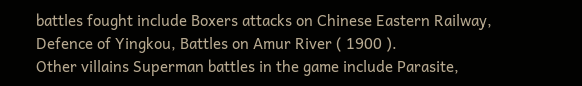battles fought include Boxers attacks on Chinese Eastern Railway, Defence of Yingkou, Battles on Amur River ( 1900 ).
Other villains Superman battles in the game include Parasite,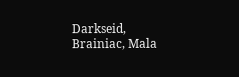Darkseid, Brainiac, Mala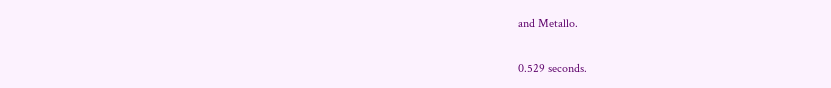and Metallo.

0.529 seconds.